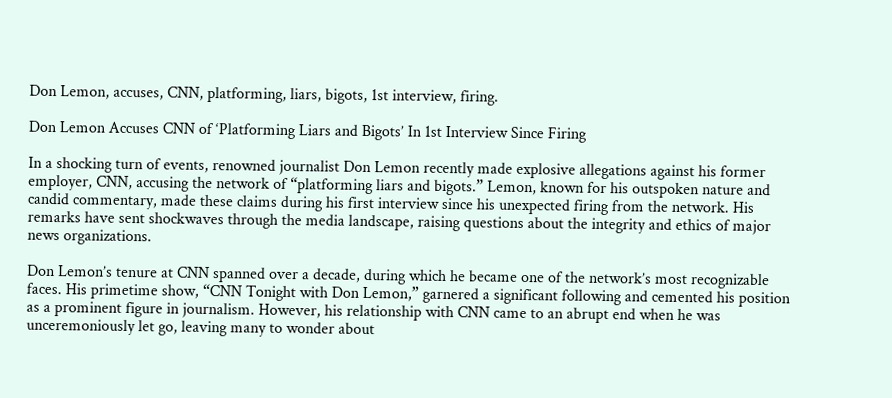Don Lemon, accuses, CNN, platforming, liars, bigots, 1st interview, firing.

Don Lemon Accuses CNN of ‘Platforming Liars and Bigots’ In 1st Interview Since Firing

In a shocking turn of events, renowned journalist Don Lemon recently made explosive allegations against his former employer, CNN, accusing the network of “platforming liars and bigots.” Lemon, known for his outspoken nature and candid commentary, made these claims during his first interview since his unexpected firing from the network. His remarks have sent shockwaves through the media landscape, raising questions about the integrity and ethics of major news organizations.

Don Lemon’s tenure at CNN spanned over a decade, during which he became one of the network’s most recognizable faces. His primetime show, “CNN Tonight with Don Lemon,” garnered a significant following and cemented his position as a prominent figure in journalism. However, his relationship with CNN came to an abrupt end when he was unceremoniously let go, leaving many to wonder about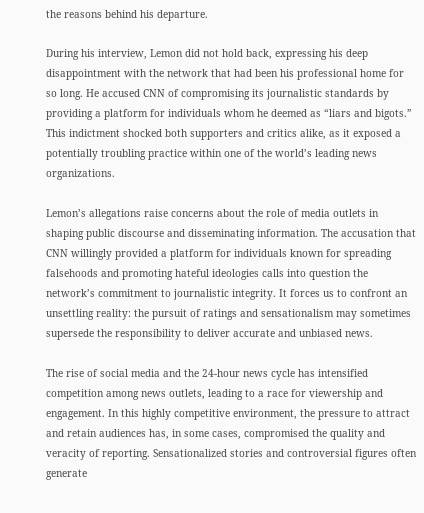the reasons behind his departure.

During his interview, Lemon did not hold back, expressing his deep disappointment with the network that had been his professional home for so long. He accused CNN of compromising its journalistic standards by providing a platform for individuals whom he deemed as “liars and bigots.” This indictment shocked both supporters and critics alike, as it exposed a potentially troubling practice within one of the world’s leading news organizations.

Lemon’s allegations raise concerns about the role of media outlets in shaping public discourse and disseminating information. The accusation that CNN willingly provided a platform for individuals known for spreading falsehoods and promoting hateful ideologies calls into question the network’s commitment to journalistic integrity. It forces us to confront an unsettling reality: the pursuit of ratings and sensationalism may sometimes supersede the responsibility to deliver accurate and unbiased news.

The rise of social media and the 24-hour news cycle has intensified competition among news outlets, leading to a race for viewership and engagement. In this highly competitive environment, the pressure to attract and retain audiences has, in some cases, compromised the quality and veracity of reporting. Sensationalized stories and controversial figures often generate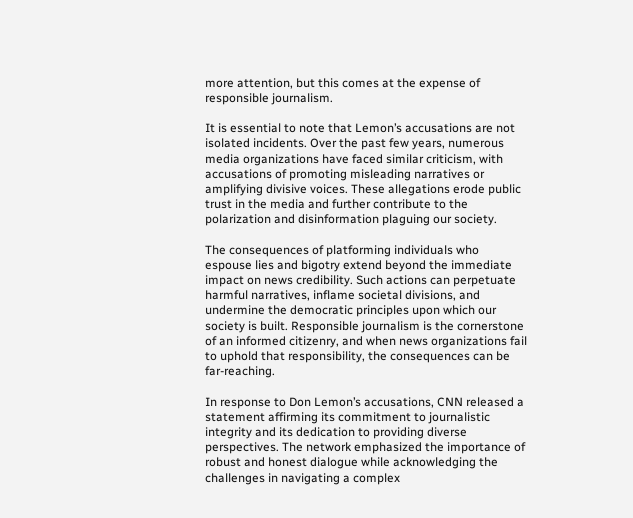more attention, but this comes at the expense of responsible journalism.

It is essential to note that Lemon’s accusations are not isolated incidents. Over the past few years, numerous media organizations have faced similar criticism, with accusations of promoting misleading narratives or amplifying divisive voices. These allegations erode public trust in the media and further contribute to the polarization and disinformation plaguing our society.

The consequences of platforming individuals who espouse lies and bigotry extend beyond the immediate impact on news credibility. Such actions can perpetuate harmful narratives, inflame societal divisions, and undermine the democratic principles upon which our society is built. Responsible journalism is the cornerstone of an informed citizenry, and when news organizations fail to uphold that responsibility, the consequences can be far-reaching.

In response to Don Lemon’s accusations, CNN released a statement affirming its commitment to journalistic integrity and its dedication to providing diverse perspectives. The network emphasized the importance of robust and honest dialogue while acknowledging the challenges in navigating a complex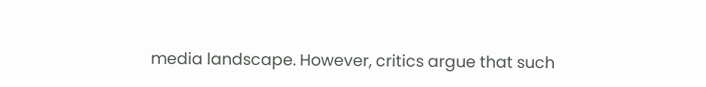media landscape. However, critics argue that such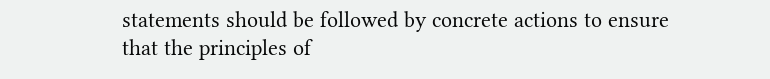statements should be followed by concrete actions to ensure that the principles of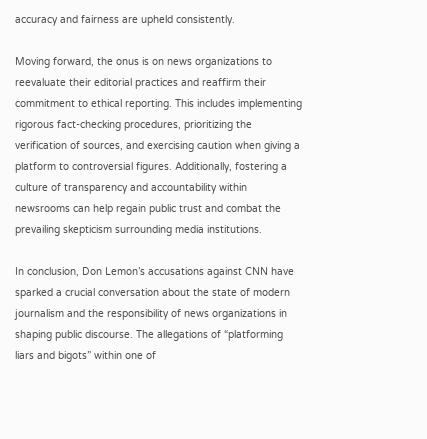accuracy and fairness are upheld consistently.

Moving forward, the onus is on news organizations to reevaluate their editorial practices and reaffirm their commitment to ethical reporting. This includes implementing rigorous fact-checking procedures, prioritizing the verification of sources, and exercising caution when giving a platform to controversial figures. Additionally, fostering a culture of transparency and accountability within newsrooms can help regain public trust and combat the prevailing skepticism surrounding media institutions.

In conclusion, Don Lemon’s accusations against CNN have sparked a crucial conversation about the state of modern journalism and the responsibility of news organizations in shaping public discourse. The allegations of “platforming liars and bigots” within one of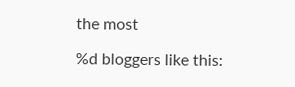the most

%d bloggers like this: